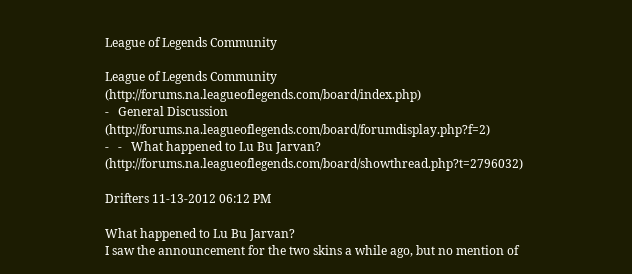League of Legends Community

League of Legends Community (http://forums.na.leagueoflegends.com/board/index.php)
-   General Discussion (http://forums.na.leagueoflegends.com/board/forumdisplay.php?f=2)
-   -   What happened to Lu Bu Jarvan? (http://forums.na.leagueoflegends.com/board/showthread.php?t=2796032)

Drifters 11-13-2012 06:12 PM

What happened to Lu Bu Jarvan?
I saw the announcement for the two skins a while ago, but no mention of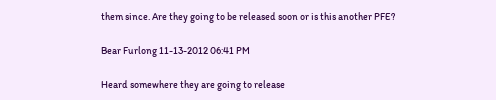them since. Are they going to be released soon or is this another PFE?

Bear Furlong 11-13-2012 06:41 PM

Heard somewhere they are going to release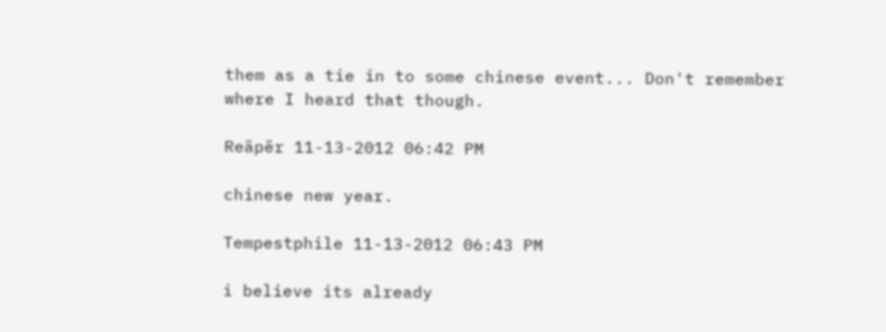them as a tie in to some chinese event... Don't remember where I heard that though.

Reäpër 11-13-2012 06:42 PM

chinese new year.

Tempestphile 11-13-2012 06:43 PM

i believe its already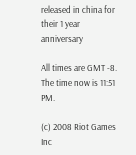released in china for their 1 year anniversary

All times are GMT -8. The time now is 11:51 PM.

(c) 2008 Riot Games Inc